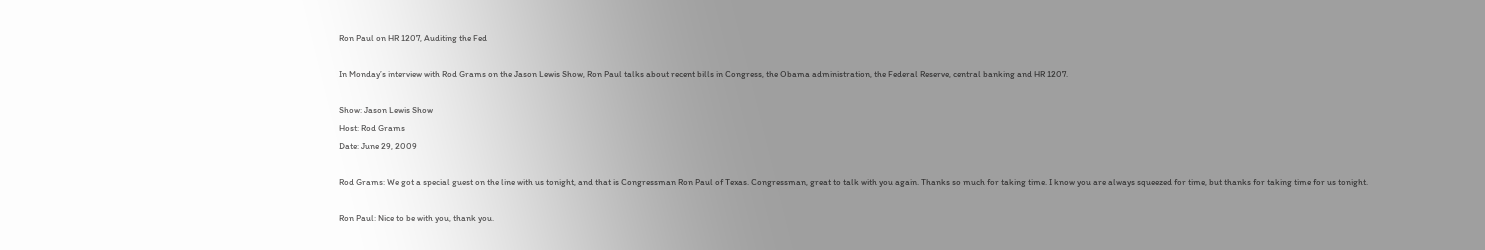Ron Paul on HR 1207, Auditing the Fed

In Monday’s interview with Rod Grams on the Jason Lewis Show, Ron Paul talks about recent bills in Congress, the Obama administration, the Federal Reserve, central banking and HR 1207.

Show: Jason Lewis Show
Host: Rod Grams
Date: June 29, 2009

Rod Grams: We got a special guest on the line with us tonight, and that is Congressman Ron Paul of Texas. Congressman, great to talk with you again. Thanks so much for taking time. I know you are always squeezed for time, but thanks for taking time for us tonight.

Ron Paul: Nice to be with you, thank you.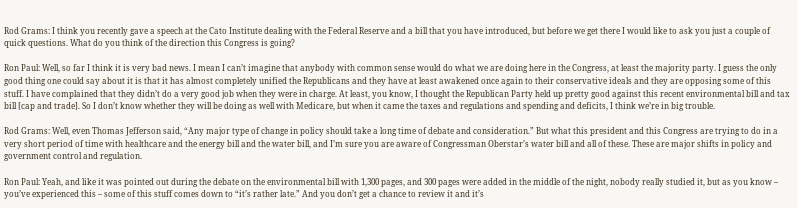Rod Grams: I think you recently gave a speech at the Cato Institute dealing with the Federal Reserve and a bill that you have introduced, but before we get there I would like to ask you just a couple of quick questions. What do you think of the direction this Congress is going?

Ron Paul: Well, so far I think it is very bad news. I mean I can’t imagine that anybody with common sense would do what we are doing here in the Congress, at least the majority party. I guess the only good thing one could say about it is that it has almost completely unified the Republicans and they have at least awakened once again to their conservative ideals and they are opposing some of this stuff. I have complained that they didn’t do a very good job when they were in charge. At least, you know, I thought the Republican Party held up pretty good against this recent environmental bill and tax bill [cap and trade]. So I don’t know whether they will be doing as well with Medicare, but when it came the taxes and regulations and spending and deficits, I think we’re in big trouble.

Rod Grams: Well, even Thomas Jefferson said, “Any major type of change in policy should take a long time of debate and consideration.” But what this president and this Congress are trying to do in a very short period of time with healthcare and the energy bill and the water bill, and I’m sure you are aware of Congressman Oberstar’s water bill and all of these. These are major shifts in policy and government control and regulation.

Ron Paul: Yeah, and like it was pointed out during the debate on the environmental bill with 1,300 pages, and 300 pages were added in the middle of the night, nobody really studied it, but as you know – you’ve experienced this – some of this stuff comes down to “it’s rather late.” And you don’t get a chance to review it and it’s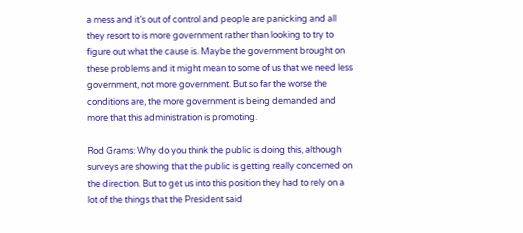a mess and it’s out of control and people are panicking and all they resort to is more government rather than looking to try to figure out what the cause is. Maybe the government brought on these problems and it might mean to some of us that we need less government, not more government. But so far the worse the conditions are, the more government is being demanded and more that this administration is promoting.

Rod Grams: Why do you think the public is doing this, although surveys are showing that the public is getting really concerned on the direction. But to get us into this position they had to rely on a lot of the things that the President said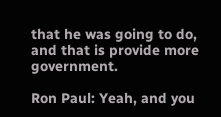that he was going to do, and that is provide more government.

Ron Paul: Yeah, and you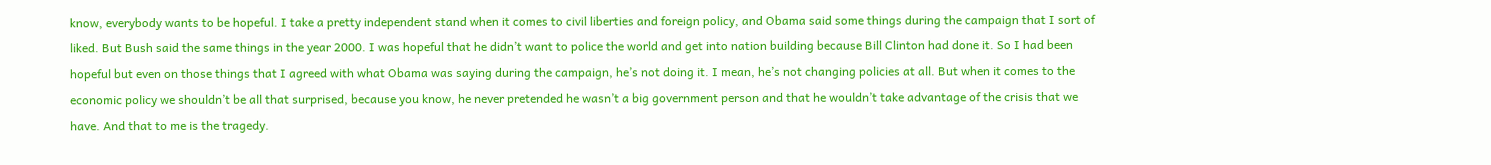know, everybody wants to be hopeful. I take a pretty independent stand when it comes to civil liberties and foreign policy, and Obama said some things during the campaign that I sort of liked. But Bush said the same things in the year 2000. I was hopeful that he didn’t want to police the world and get into nation building because Bill Clinton had done it. So I had been hopeful but even on those things that I agreed with what Obama was saying during the campaign, he’s not doing it. I mean, he’s not changing policies at all. But when it comes to the economic policy we shouldn’t be all that surprised, because you know, he never pretended he wasn’t a big government person and that he wouldn’t take advantage of the crisis that we have. And that to me is the tragedy.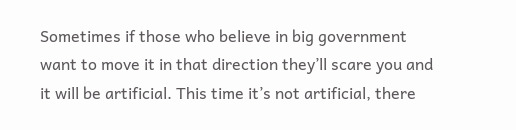Sometimes if those who believe in big government want to move it in that direction they’ll scare you and it will be artificial. This time it’s not artificial, there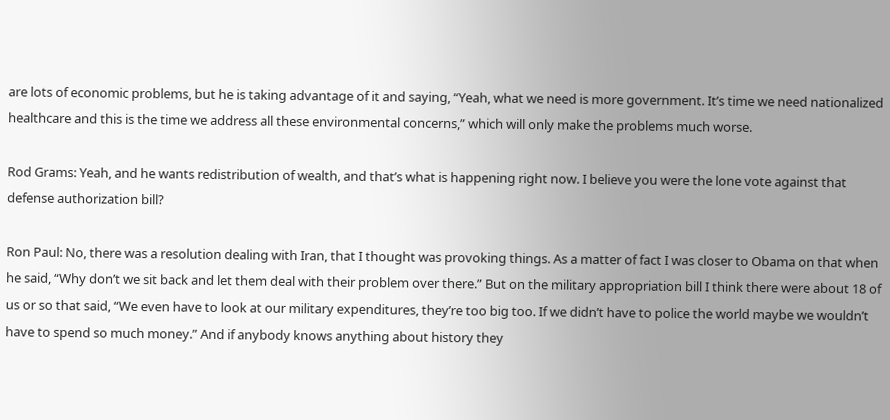are lots of economic problems, but he is taking advantage of it and saying, “Yeah, what we need is more government. It’s time we need nationalized healthcare and this is the time we address all these environmental concerns,” which will only make the problems much worse.

Rod Grams: Yeah, and he wants redistribution of wealth, and that’s what is happening right now. I believe you were the lone vote against that defense authorization bill?

Ron Paul: No, there was a resolution dealing with Iran, that I thought was provoking things. As a matter of fact I was closer to Obama on that when he said, “Why don’t we sit back and let them deal with their problem over there.” But on the military appropriation bill I think there were about 18 of us or so that said, “We even have to look at our military expenditures, they’re too big too. If we didn’t have to police the world maybe we wouldn’t have to spend so much money.” And if anybody knows anything about history they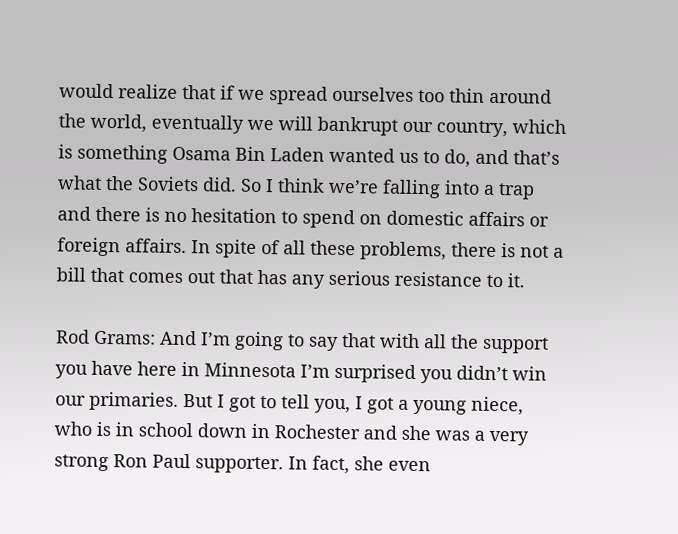would realize that if we spread ourselves too thin around the world, eventually we will bankrupt our country, which is something Osama Bin Laden wanted us to do, and that’s what the Soviets did. So I think we’re falling into a trap and there is no hesitation to spend on domestic affairs or foreign affairs. In spite of all these problems, there is not a bill that comes out that has any serious resistance to it.

Rod Grams: And I’m going to say that with all the support you have here in Minnesota I’m surprised you didn’t win our primaries. But I got to tell you, I got a young niece, who is in school down in Rochester and she was a very strong Ron Paul supporter. In fact, she even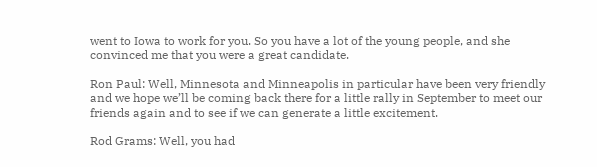went to Iowa to work for you. So you have a lot of the young people, and she convinced me that you were a great candidate.

Ron Paul: Well, Minnesota and Minneapolis in particular have been very friendly and we hope we’ll be coming back there for a little rally in September to meet our friends again and to see if we can generate a little excitement.

Rod Grams: Well, you had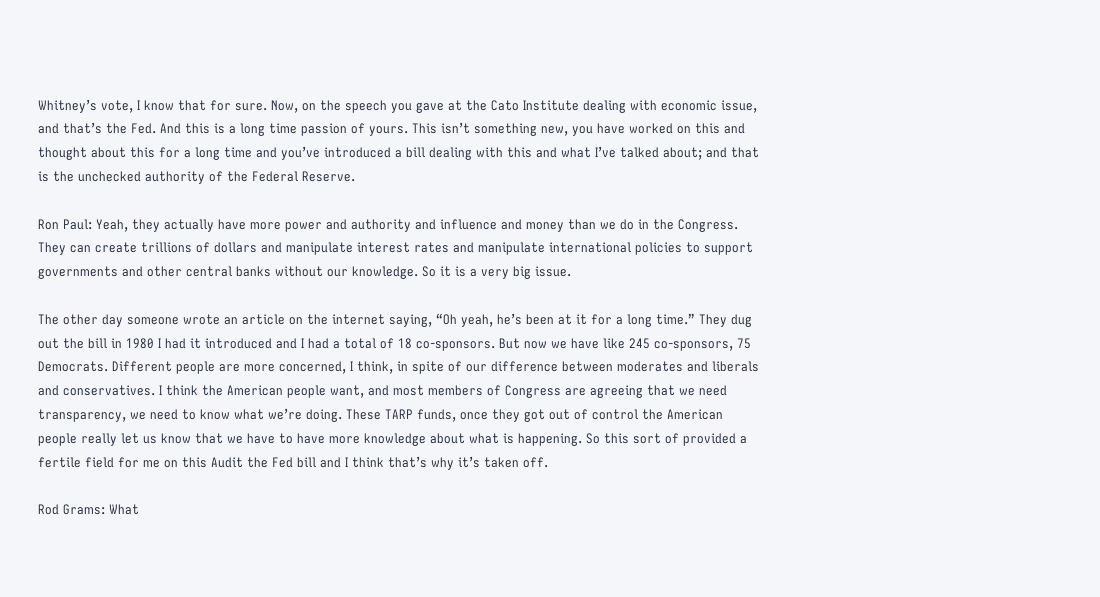Whitney’s vote, I know that for sure. Now, on the speech you gave at the Cato Institute dealing with economic issue, and that’s the Fed. And this is a long time passion of yours. This isn’t something new, you have worked on this and thought about this for a long time and you’ve introduced a bill dealing with this and what I’ve talked about; and that is the unchecked authority of the Federal Reserve.

Ron Paul: Yeah, they actually have more power and authority and influence and money than we do in the Congress. They can create trillions of dollars and manipulate interest rates and manipulate international policies to support governments and other central banks without our knowledge. So it is a very big issue.

The other day someone wrote an article on the internet saying, “Oh yeah, he’s been at it for a long time.” They dug out the bill in 1980 I had it introduced and I had a total of 18 co-sponsors. But now we have like 245 co-sponsors, 75 Democrats. Different people are more concerned, I think, in spite of our difference between moderates and liberals and conservatives. I think the American people want, and most members of Congress are agreeing that we need transparency, we need to know what we’re doing. These TARP funds, once they got out of control the American people really let us know that we have to have more knowledge about what is happening. So this sort of provided a fertile field for me on this Audit the Fed bill and I think that’s why it’s taken off.

Rod Grams: What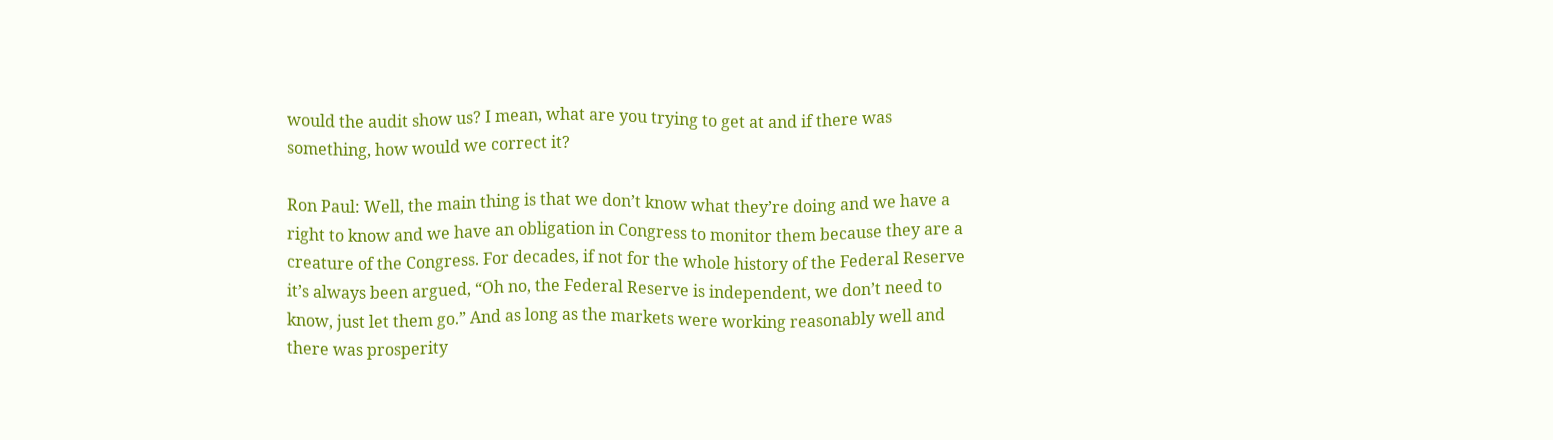would the audit show us? I mean, what are you trying to get at and if there was something, how would we correct it?

Ron Paul: Well, the main thing is that we don’t know what they’re doing and we have a right to know and we have an obligation in Congress to monitor them because they are a creature of the Congress. For decades, if not for the whole history of the Federal Reserve it’s always been argued, “Oh no, the Federal Reserve is independent, we don’t need to know, just let them go.” And as long as the markets were working reasonably well and there was prosperity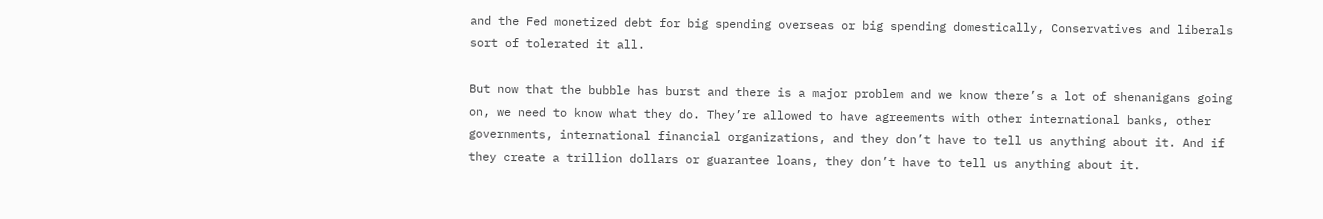and the Fed monetized debt for big spending overseas or big spending domestically, Conservatives and liberals sort of tolerated it all.

But now that the bubble has burst and there is a major problem and we know there’s a lot of shenanigans going on, we need to know what they do. They’re allowed to have agreements with other international banks, other governments, international financial organizations, and they don’t have to tell us anything about it. And if they create a trillion dollars or guarantee loans, they don’t have to tell us anything about it.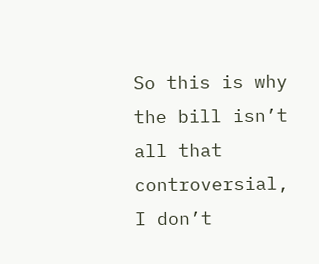So this is why the bill isn’t all that controversial, I don’t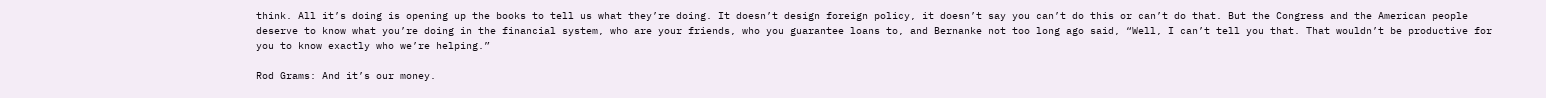think. All it’s doing is opening up the books to tell us what they’re doing. It doesn’t design foreign policy, it doesn’t say you can’t do this or can’t do that. But the Congress and the American people deserve to know what you’re doing in the financial system, who are your friends, who you guarantee loans to, and Bernanke not too long ago said, “Well, I can’t tell you that. That wouldn’t be productive for you to know exactly who we’re helping.”

Rod Grams: And it’s our money.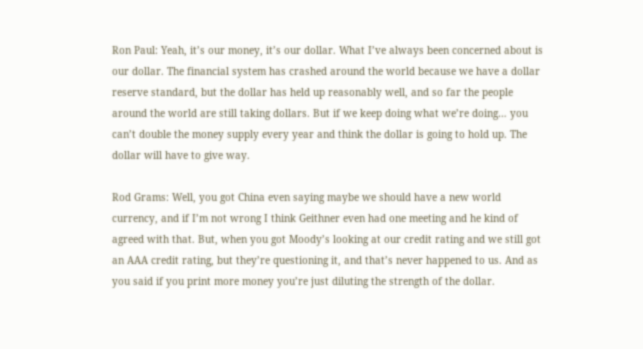Ron Paul: Yeah, it’s our money, it’s our dollar. What I’ve always been concerned about is our dollar. The financial system has crashed around the world because we have a dollar reserve standard, but the dollar has held up reasonably well, and so far the people around the world are still taking dollars. But if we keep doing what we’re doing… you can’t double the money supply every year and think the dollar is going to hold up. The dollar will have to give way.

Rod Grams: Well, you got China even saying maybe we should have a new world currency, and if I’m not wrong I think Geithner even had one meeting and he kind of agreed with that. But, when you got Moody’s looking at our credit rating and we still got an AAA credit rating, but they’re questioning it, and that’s never happened to us. And as you said if you print more money you’re just diluting the strength of the dollar.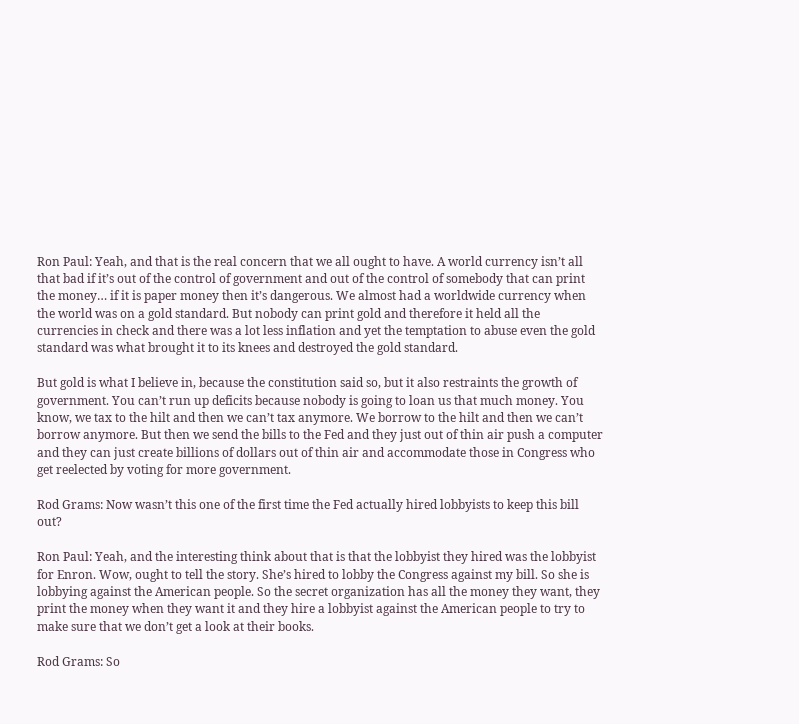Ron Paul: Yeah, and that is the real concern that we all ought to have. A world currency isn’t all that bad if it’s out of the control of government and out of the control of somebody that can print the money… if it is paper money then it’s dangerous. We almost had a worldwide currency when the world was on a gold standard. But nobody can print gold and therefore it held all the currencies in check and there was a lot less inflation and yet the temptation to abuse even the gold standard was what brought it to its knees and destroyed the gold standard.

But gold is what I believe in, because the constitution said so, but it also restraints the growth of government. You can’t run up deficits because nobody is going to loan us that much money. You know, we tax to the hilt and then we can’t tax anymore. We borrow to the hilt and then we can’t borrow anymore. But then we send the bills to the Fed and they just out of thin air push a computer and they can just create billions of dollars out of thin air and accommodate those in Congress who get reelected by voting for more government.

Rod Grams: Now wasn’t this one of the first time the Fed actually hired lobbyists to keep this bill out?

Ron Paul: Yeah, and the interesting think about that is that the lobbyist they hired was the lobbyist for Enron. Wow, ought to tell the story. She’s hired to lobby the Congress against my bill. So she is lobbying against the American people. So the secret organization has all the money they want, they print the money when they want it and they hire a lobbyist against the American people to try to make sure that we don’t get a look at their books.

Rod Grams: So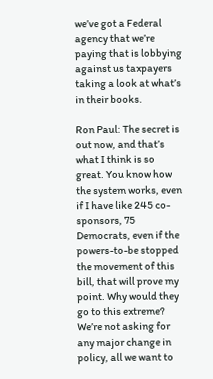we’ve got a Federal agency that we’re paying that is lobbying against us taxpayers taking a look at what’s in their books.

Ron Paul: The secret is out now, and that’s what I think is so great. You know how the system works, even if I have like 245 co-sponsors, 75 Democrats, even if the powers-to-be stopped the movement of this bill, that will prove my point. Why would they go to this extreme? We’re not asking for any major change in policy, all we want to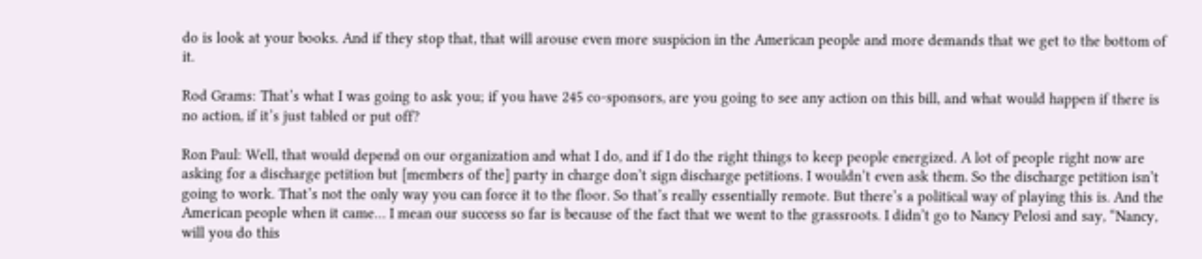do is look at your books. And if they stop that, that will arouse even more suspicion in the American people and more demands that we get to the bottom of it.

Rod Grams: That’s what I was going to ask you; if you have 245 co-sponsors, are you going to see any action on this bill, and what would happen if there is no action, if it’s just tabled or put off?

Ron Paul: Well, that would depend on our organization and what I do, and if I do the right things to keep people energized. A lot of people right now are asking for a discharge petition but [members of the] party in charge don’t sign discharge petitions. I wouldn’t even ask them. So the discharge petition isn’t going to work. That’s not the only way you can force it to the floor. So that’s really essentially remote. But there’s a political way of playing this is. And the American people when it came… I mean our success so far is because of the fact that we went to the grassroots. I didn’t go to Nancy Pelosi and say, “Nancy, will you do this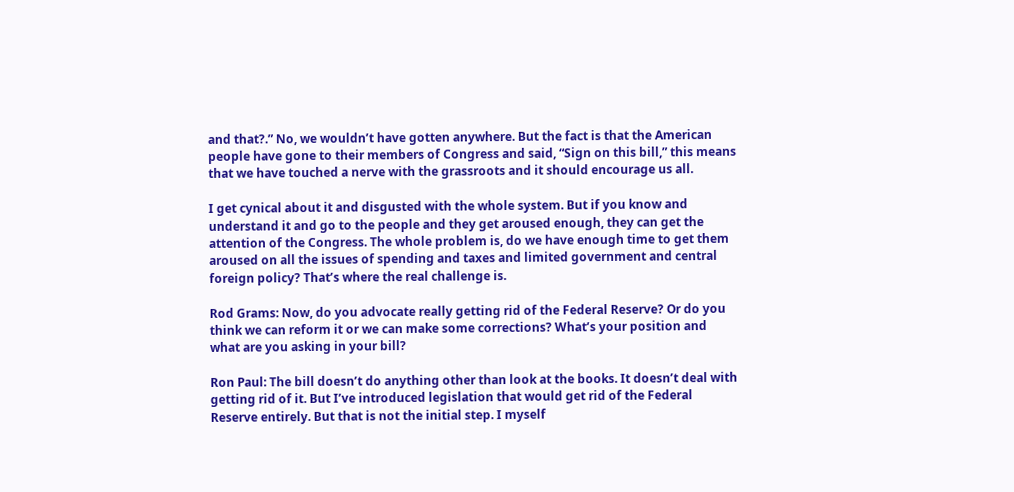and that?.” No, we wouldn’t have gotten anywhere. But the fact is that the American people have gone to their members of Congress and said, “Sign on this bill,” this means that we have touched a nerve with the grassroots and it should encourage us all.

I get cynical about it and disgusted with the whole system. But if you know and understand it and go to the people and they get aroused enough, they can get the attention of the Congress. The whole problem is, do we have enough time to get them aroused on all the issues of spending and taxes and limited government and central foreign policy? That’s where the real challenge is.

Rod Grams: Now, do you advocate really getting rid of the Federal Reserve? Or do you think we can reform it or we can make some corrections? What’s your position and what are you asking in your bill?

Ron Paul: The bill doesn’t do anything other than look at the books. It doesn’t deal with getting rid of it. But I’ve introduced legislation that would get rid of the Federal Reserve entirely. But that is not the initial step. I myself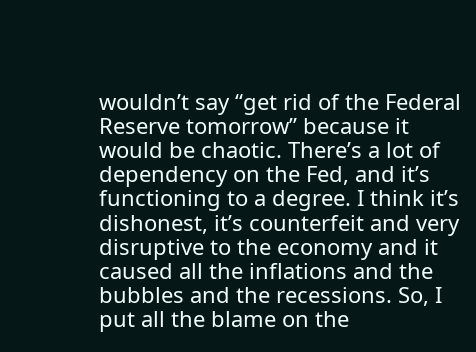wouldn’t say “get rid of the Federal Reserve tomorrow” because it would be chaotic. There’s a lot of dependency on the Fed, and it’s functioning to a degree. I think it’s dishonest, it’s counterfeit and very disruptive to the economy and it caused all the inflations and the bubbles and the recessions. So, I put all the blame on the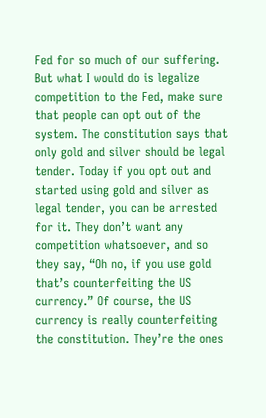Fed for so much of our suffering. But what I would do is legalize competition to the Fed, make sure that people can opt out of the system. The constitution says that only gold and silver should be legal tender. Today if you opt out and started using gold and silver as legal tender, you can be arrested for it. They don’t want any competition whatsoever, and so they say, “Oh no, if you use gold that’s counterfeiting the US currency.” Of course, the US currency is really counterfeiting the constitution. They’re the ones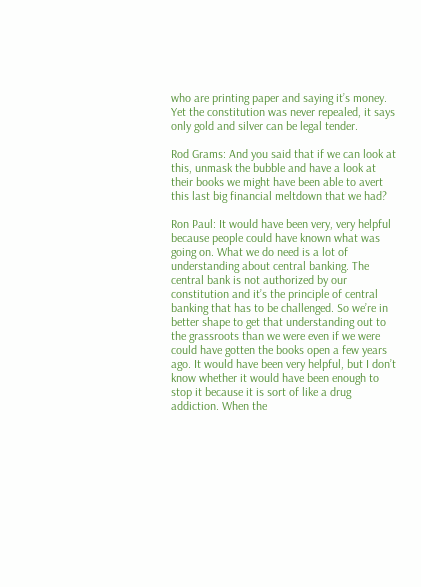who are printing paper and saying it’s money. Yet the constitution was never repealed, it says only gold and silver can be legal tender.

Rod Grams: And you said that if we can look at this, unmask the bubble and have a look at their books we might have been able to avert this last big financial meltdown that we had?

Ron Paul: It would have been very, very helpful because people could have known what was going on. What we do need is a lot of understanding about central banking. The central bank is not authorized by our constitution and it’s the principle of central banking that has to be challenged. So we’re in better shape to get that understanding out to the grassroots than we were even if we were could have gotten the books open a few years ago. It would have been very helpful, but I don’t know whether it would have been enough to stop it because it is sort of like a drug addiction. When the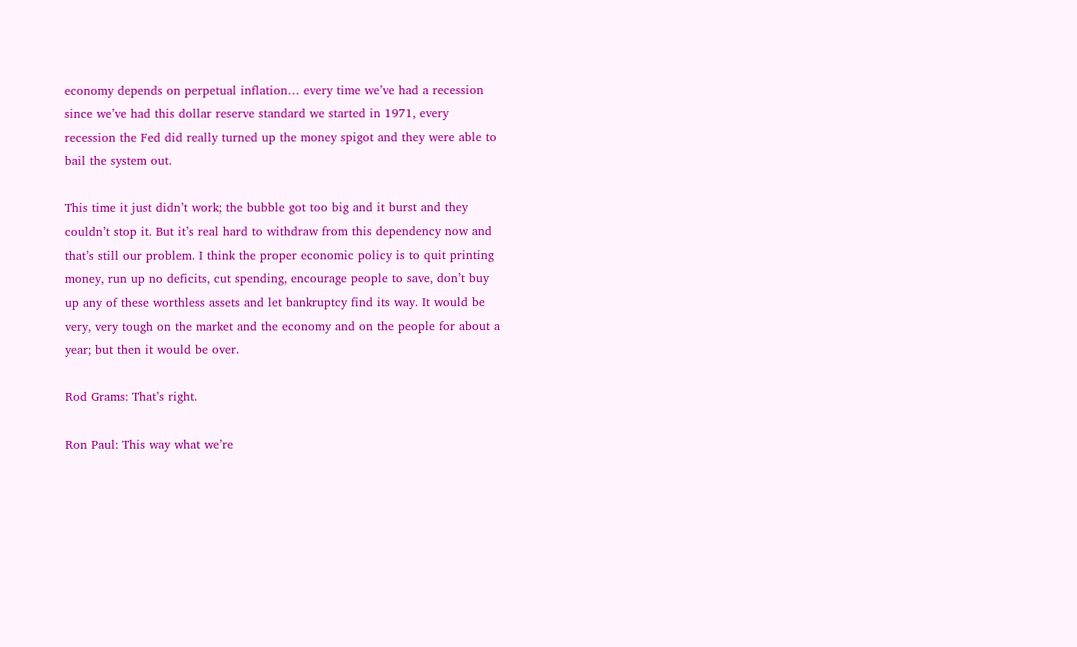economy depends on perpetual inflation… every time we’ve had a recession since we’ve had this dollar reserve standard we started in 1971, every recession the Fed did really turned up the money spigot and they were able to bail the system out.

This time it just didn’t work; the bubble got too big and it burst and they couldn’t stop it. But it’s real hard to withdraw from this dependency now and that’s still our problem. I think the proper economic policy is to quit printing money, run up no deficits, cut spending, encourage people to save, don’t buy up any of these worthless assets and let bankruptcy find its way. It would be very, very tough on the market and the economy and on the people for about a year; but then it would be over.

Rod Grams: That’s right.

Ron Paul: This way what we’re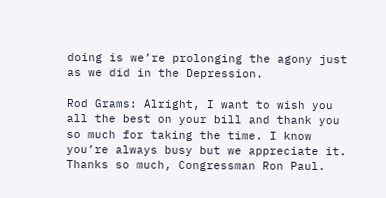doing is we’re prolonging the agony just as we did in the Depression.

Rod Grams: Alright, I want to wish you all the best on your bill and thank you so much for taking the time. I know you’re always busy but we appreciate it. Thanks so much, Congressman Ron Paul.